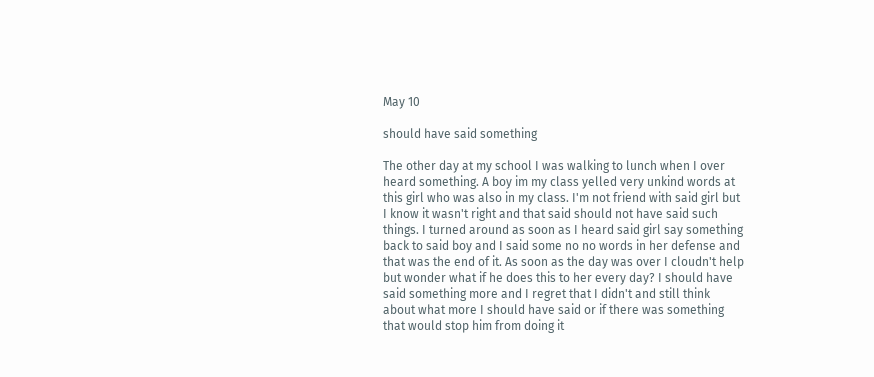May 10

should have said something

The other day at my school I was walking to lunch when I over heard something. A boy im my class yelled very unkind words at this girl who was also in my class. I'm not friend with said girl but I know it wasn't right and that said should not have said such things. I turned around as soon as I heard said girl say something back to said boy and I said some no no words in her defense and that was the end of it. As soon as the day was over I cloudn't help but wonder what if he does this to her every day? I should have said something more and I regret that I didn't and still think about what more I should have said or if there was something that would stop him from doing it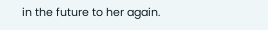in the future to her again.